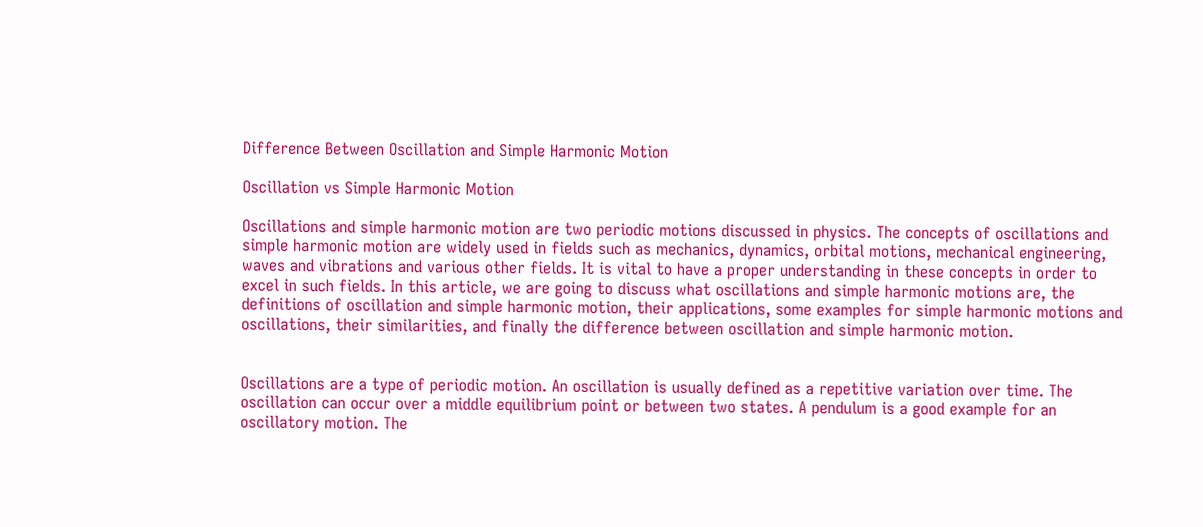Difference Between Oscillation and Simple Harmonic Motion

Oscillation vs Simple Harmonic Motion

Oscillations and simple harmonic motion are two periodic motions discussed in physics. The concepts of oscillations and simple harmonic motion are widely used in fields such as mechanics, dynamics, orbital motions, mechanical engineering, waves and vibrations and various other fields. It is vital to have a proper understanding in these concepts in order to excel in such fields. In this article, we are going to discuss what oscillations and simple harmonic motions are, the definitions of oscillation and simple harmonic motion, their applications, some examples for simple harmonic motions and oscillations, their similarities, and finally the difference between oscillation and simple harmonic motion.


Oscillations are a type of periodic motion. An oscillation is usually defined as a repetitive variation over time. The oscillation can occur over a middle equilibrium point or between two states. A pendulum is a good example for an oscillatory motion. The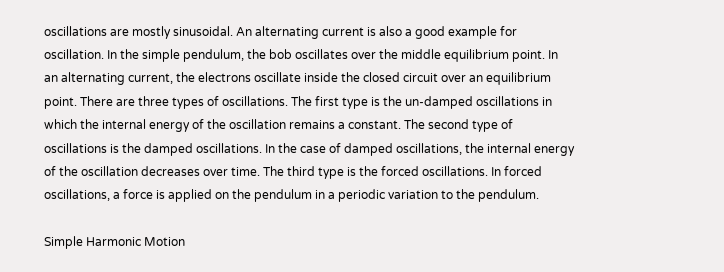oscillations are mostly sinusoidal. An alternating current is also a good example for oscillation. In the simple pendulum, the bob oscillates over the middle equilibrium point. In an alternating current, the electrons oscillate inside the closed circuit over an equilibrium point. There are three types of oscillations. The first type is the un-damped oscillations in which the internal energy of the oscillation remains a constant. The second type of oscillations is the damped oscillations. In the case of damped oscillations, the internal energy of the oscillation decreases over time. The third type is the forced oscillations. In forced oscillations, a force is applied on the pendulum in a periodic variation to the pendulum.

Simple Harmonic Motion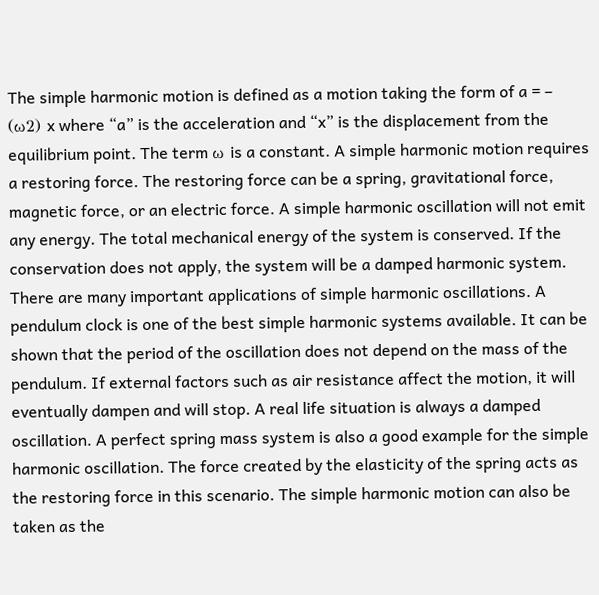The simple harmonic motion is defined as a motion taking the form of a = – (ω2) x where “a” is the acceleration and “x” is the displacement from the equilibrium point. The term ω is a constant. A simple harmonic motion requires a restoring force. The restoring force can be a spring, gravitational force, magnetic force, or an electric force. A simple harmonic oscillation will not emit any energy. The total mechanical energy of the system is conserved. If the conservation does not apply, the system will be a damped harmonic system. There are many important applications of simple harmonic oscillations. A pendulum clock is one of the best simple harmonic systems available. It can be shown that the period of the oscillation does not depend on the mass of the pendulum. If external factors such as air resistance affect the motion, it will eventually dampen and will stop. A real life situation is always a damped oscillation. A perfect spring mass system is also a good example for the simple harmonic oscillation. The force created by the elasticity of the spring acts as the restoring force in this scenario. The simple harmonic motion can also be taken as the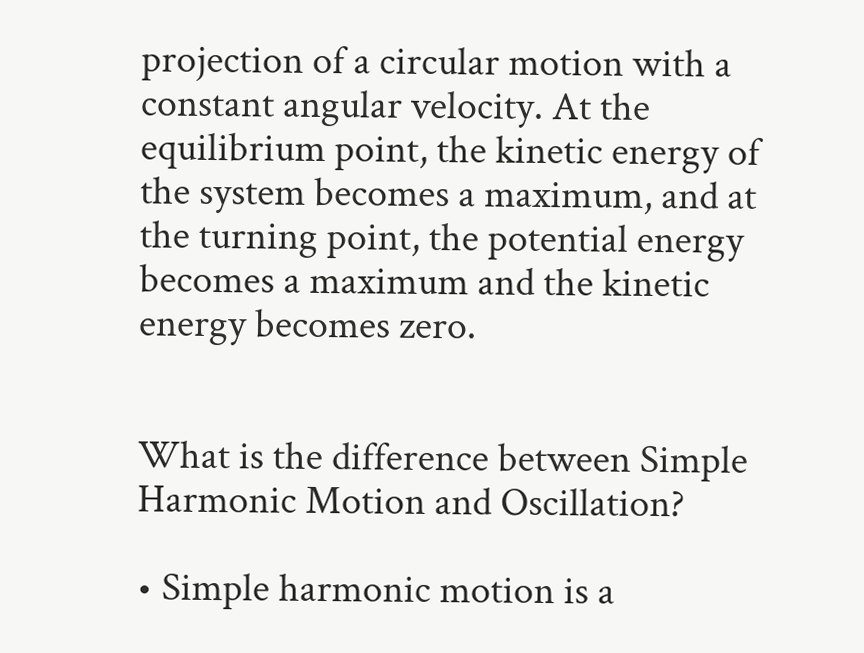projection of a circular motion with a constant angular velocity. At the equilibrium point, the kinetic energy of the system becomes a maximum, and at the turning point, the potential energy becomes a maximum and the kinetic energy becomes zero.


What is the difference between Simple Harmonic Motion and Oscillation?

• Simple harmonic motion is a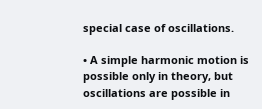special case of oscillations.

• A simple harmonic motion is possible only in theory, but oscillations are possible in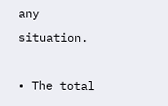any situation.

• The total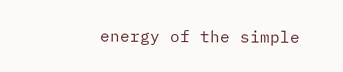energy of the simple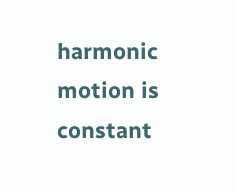harmonic motion is constant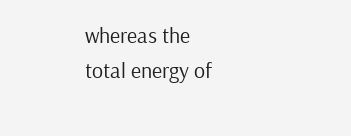whereas the total energy of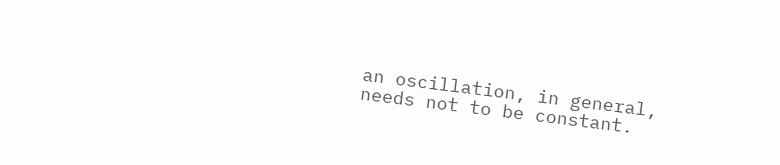an oscillation, in general, needs not to be constant.